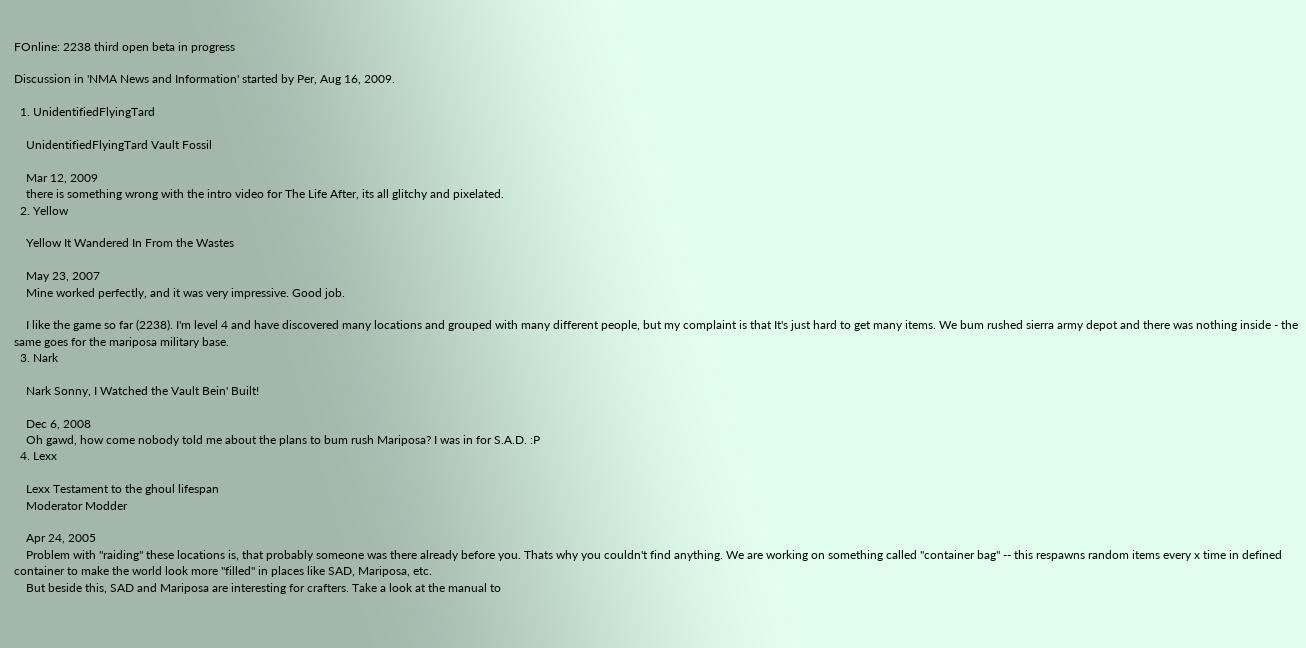FOnline: 2238 third open beta in progress

Discussion in 'NMA News and Information' started by Per, Aug 16, 2009.

  1. UnidentifiedFlyingTard

    UnidentifiedFlyingTard Vault Fossil

    Mar 12, 2009
    there is something wrong with the intro video for The Life After, its all glitchy and pixelated.
  2. Yellow

    Yellow It Wandered In From the Wastes

    May 23, 2007
    Mine worked perfectly, and it was very impressive. Good job.

    I like the game so far (2238). I'm level 4 and have discovered many locations and grouped with many different people, but my complaint is that It's just hard to get many items. We bum rushed sierra army depot and there was nothing inside - the same goes for the mariposa military base.
  3. Nark

    Nark Sonny, I Watched the Vault Bein' Built!

    Dec 6, 2008
    Oh gawd, how come nobody told me about the plans to bum rush Mariposa? I was in for S.A.D. :P
  4. Lexx

    Lexx Testament to the ghoul lifespan
    Moderator Modder

    Apr 24, 2005
    Problem with "raiding" these locations is, that probably someone was there already before you. Thats why you couldn't find anything. We are working on something called "container bag" -- this respawns random items every x time in defined container to make the world look more "filled" in places like SAD, Mariposa, etc.
    But beside this, SAD and Mariposa are interesting for crafters. Take a look at the manual to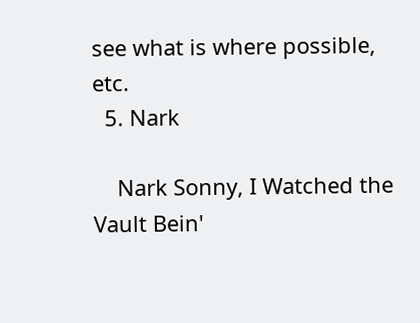see what is where possible, etc.
  5. Nark

    Nark Sonny, I Watched the Vault Bein'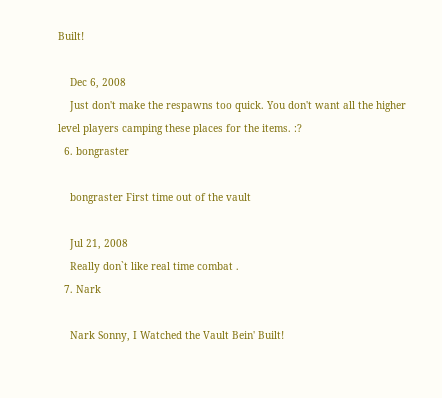Built!

    Dec 6, 2008
    Just don't make the respawns too quick. You don't want all the higher level players camping these places for the items. :?
  6. bongraster

    bongraster First time out of the vault

    Jul 21, 2008
    Really don`t like real time combat .
  7. Nark

    Nark Sonny, I Watched the Vault Bein' Built!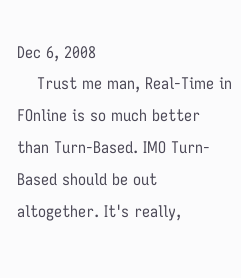Dec 6, 2008
    Trust me man, Real-Time in FOnline is so much better than Turn-Based. IMO Turn-Based should be out altogether. It's really,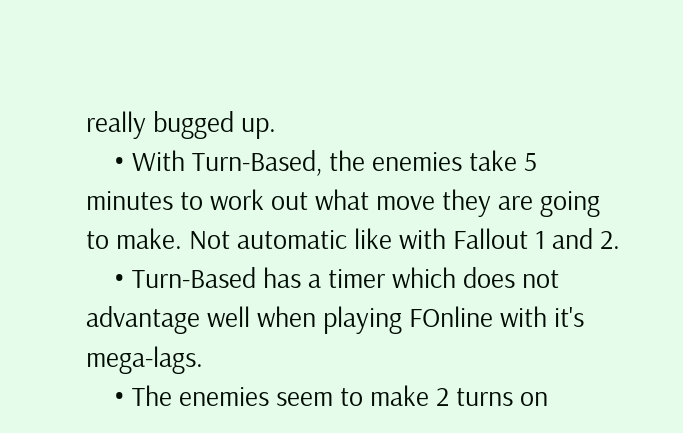really bugged up.
    • With Turn-Based, the enemies take 5 minutes to work out what move they are going to make. Not automatic like with Fallout 1 and 2.
    • Turn-Based has a timer which does not advantage well when playing FOnline with it's mega-lags.
    • The enemies seem to make 2 turns on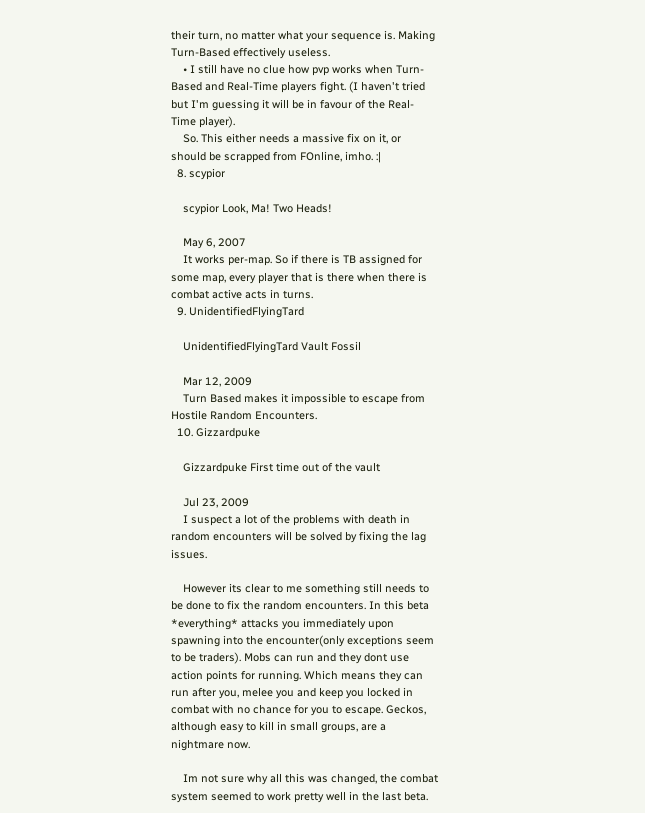their turn, no matter what your sequence is. Making Turn-Based effectively useless.
    • I still have no clue how pvp works when Turn-Based and Real-Time players fight. (I haven't tried but I'm guessing it will be in favour of the Real-Time player).
    So. This either needs a massive fix on it, or should be scrapped from FOnline, imho. :|
  8. scypior

    scypior Look, Ma! Two Heads!

    May 6, 2007
    It works per-map. So if there is TB assigned for some map, every player that is there when there is combat active acts in turns.
  9. UnidentifiedFlyingTard

    UnidentifiedFlyingTard Vault Fossil

    Mar 12, 2009
    Turn Based makes it impossible to escape from Hostile Random Encounters.
  10. Gizzardpuke

    Gizzardpuke First time out of the vault

    Jul 23, 2009
    I suspect a lot of the problems with death in random encounters will be solved by fixing the lag issues.

    However its clear to me something still needs to be done to fix the random encounters. In this beta *everything* attacks you immediately upon spawning into the encounter(only exceptions seem to be traders). Mobs can run and they dont use action points for running. Which means they can run after you, melee you and keep you locked in combat with no chance for you to escape. Geckos, although easy to kill in small groups, are a nightmare now.

    Im not sure why all this was changed, the combat system seemed to work pretty well in the last beta.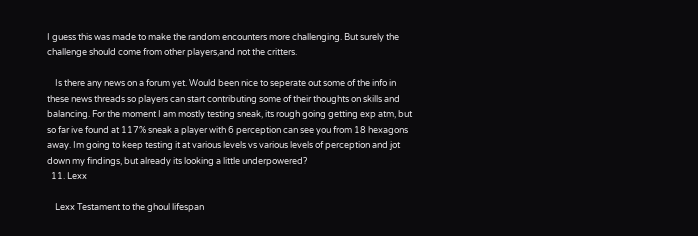I guess this was made to make the random encounters more challenging. But surely the challenge should come from other players,and not the critters.

    Is there any news on a forum yet. Would been nice to seperate out some of the info in these news threads so players can start contributing some of their thoughts on skills and balancing. For the moment I am mostly testing sneak, its rough going getting exp atm, but so far ive found at 117% sneak a player with 6 perception can see you from 18 hexagons away. Im going to keep testing it at various levels vs various levels of perception and jot down my findings, but already its looking a little underpowered?
  11. Lexx

    Lexx Testament to the ghoul lifespan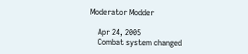Moderator Modder

    Apr 24, 2005
    Combat system changed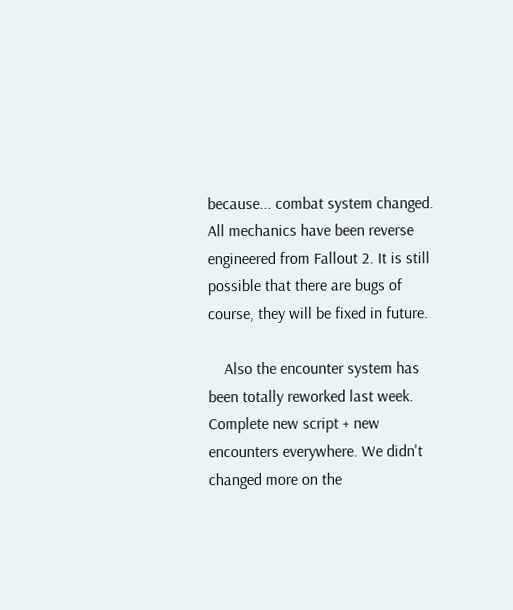because... combat system changed. All mechanics have been reverse engineered from Fallout 2. It is still possible that there are bugs of course, they will be fixed in future.

    Also the encounter system has been totally reworked last week. Complete new script + new encounters everywhere. We didn't changed more on the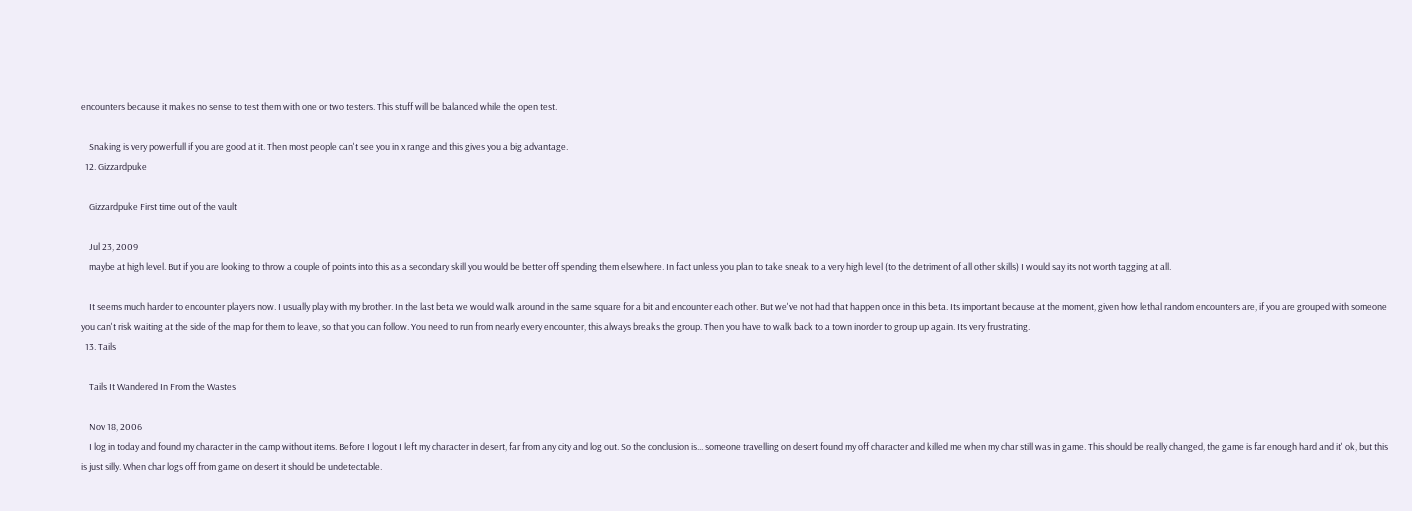encounters because it makes no sense to test them with one or two testers. This stuff will be balanced while the open test.

    Snaking is very powerfull if you are good at it. Then most people can't see you in x range and this gives you a big advantage.
  12. Gizzardpuke

    Gizzardpuke First time out of the vault

    Jul 23, 2009
    maybe at high level. But if you are looking to throw a couple of points into this as a secondary skill you would be better off spending them elsewhere. In fact unless you plan to take sneak to a very high level (to the detriment of all other skills) I would say its not worth tagging at all.

    It seems much harder to encounter players now. I usually play with my brother. In the last beta we would walk around in the same square for a bit and encounter each other. But we've not had that happen once in this beta. Its important because at the moment, given how lethal random encounters are, if you are grouped with someone you can't risk waiting at the side of the map for them to leave, so that you can follow. You need to run from nearly every encounter, this always breaks the group. Then you have to walk back to a town inorder to group up again. Its very frustrating.
  13. Tails

    Tails It Wandered In From the Wastes

    Nov 18, 2006
    I log in today and found my character in the camp without items. Before I logout I left my character in desert, far from any city and log out. So the conclusion is... someone travelling on desert found my off character and killed me when my char still was in game. This should be really changed, the game is far enough hard and it' ok, but this is just silly. When char logs off from game on desert it should be undetectable.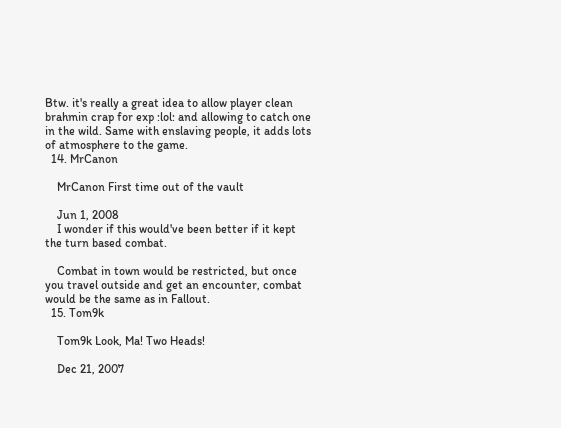Btw. it's really a great idea to allow player clean brahmin crap for exp :lol: and allowing to catch one in the wild. Same with enslaving people, it adds lots of atmosphere to the game.
  14. MrCanon

    MrCanon First time out of the vault

    Jun 1, 2008
    I wonder if this would've been better if it kept the turn based combat.

    Combat in town would be restricted, but once you travel outside and get an encounter, combat would be the same as in Fallout.
  15. Tom9k

    Tom9k Look, Ma! Two Heads!

    Dec 21, 2007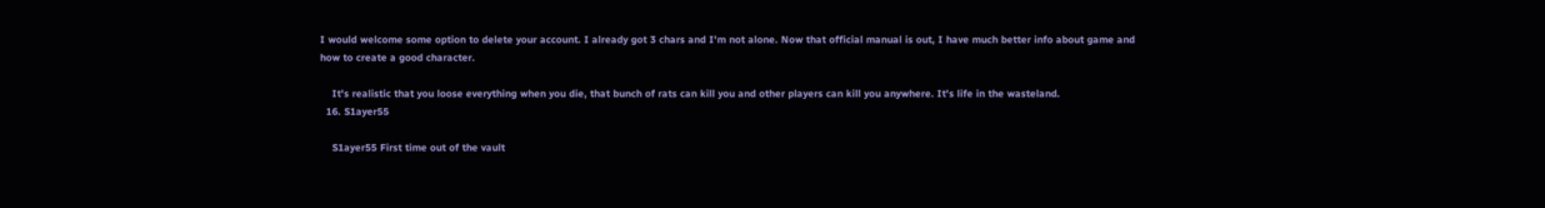I would welcome some option to delete your account. I already got 3 chars and I'm not alone. Now that official manual is out, I have much better info about game and how to create a good character.

    It's realistic that you loose everything when you die, that bunch of rats can kill you and other players can kill you anywhere. It's life in the wasteland.
  16. S1ayer55

    S1ayer55 First time out of the vault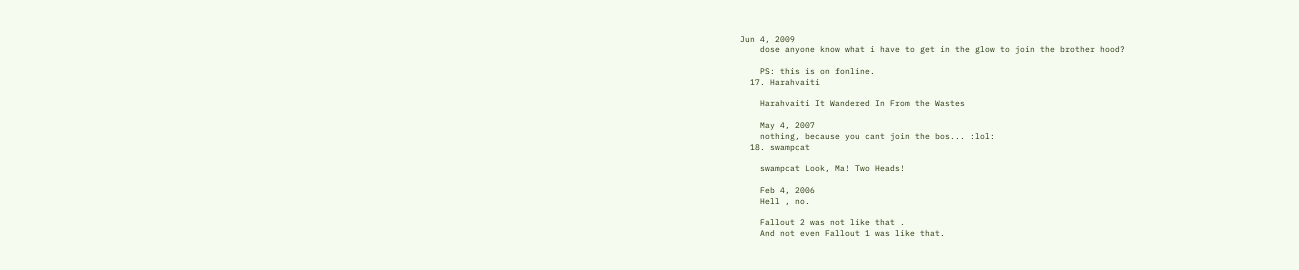Jun 4, 2009
    dose anyone know what i have to get in the glow to join the brother hood?

    PS: this is on fonline.
  17. Harahvaiti

    Harahvaiti It Wandered In From the Wastes

    May 4, 2007
    nothing, because you cant join the bos... :lol:
  18. swampcat

    swampcat Look, Ma! Two Heads!

    Feb 4, 2006
    Hell , no.

    Fallout 2 was not like that .
    And not even Fallout 1 was like that.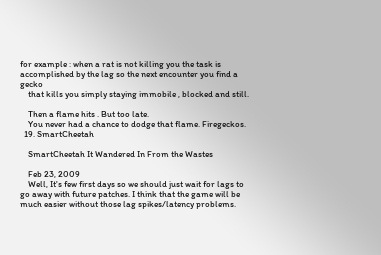for example : when a rat is not killing you the task is accomplished by the lag so the next encounter you find a gecko
    that kills you simply staying immobile , blocked and still.

    Then a flame hits . But too late.
    You never had a chance to dodge that flame. Firegeckos.
  19. SmartCheetah

    SmartCheetah It Wandered In From the Wastes

    Feb 23, 2009
    Well, It's few first days so we should just wait for lags to go away with future patches. I think that the game will be much easier without those lag spikes/latency problems.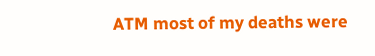ATM most of my deaths were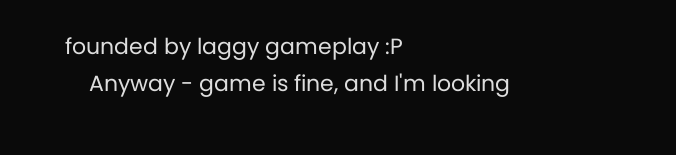founded by laggy gameplay :P
    Anyway - game is fine, and I'm looking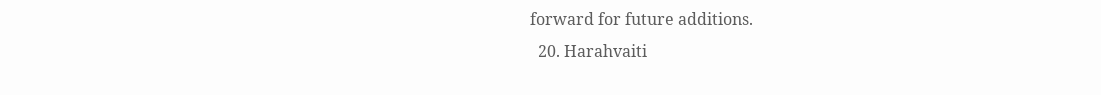forward for future additions.
  20. Harahvaiti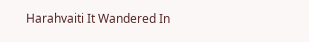Harahvaiti It Wandered In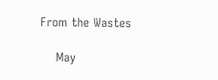From the Wastes

    May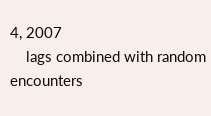4, 2007
    lags combined with random encounters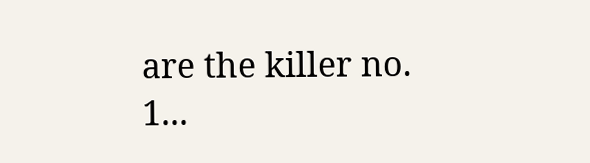are the killer no. 1...